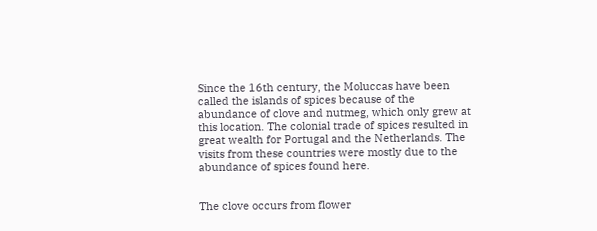Since the 16th century, the Moluccas have been called the islands of spices because of the abundance of clove and nutmeg, which only grew at this location. The colonial trade of spices resulted in great wealth for Portugal and the Netherlands. The visits from these countries were mostly due to the abundance of spices found here.


The clove occurs from flower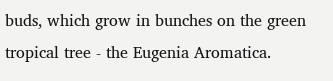buds, which grow in bunches on the green tropical tree - the Eugenia Aromatica.